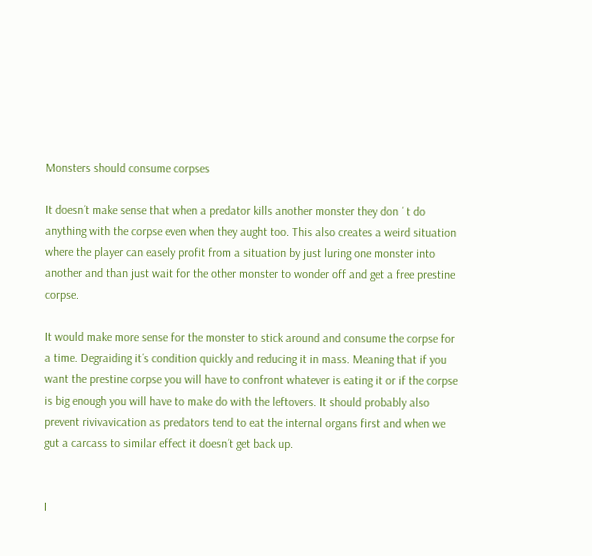Monsters should consume corpses

It doesn´t make sense that when a predator kills another monster they don ´ t do anything with the corpse even when they aught too. This also creates a weird situation where the player can easely profit from a situation by just luring one monster into another and than just wait for the other monster to wonder off and get a free prestine corpse.

It would make more sense for the monster to stick around and consume the corpse for a time. Degraiding it´s condition quickly and reducing it in mass. Meaning that if you want the prestine corpse you will have to confront whatever is eating it or if the corpse is big enough you will have to make do with the leftovers. It should probably also prevent rivivavication as predators tend to eat the internal organs first and when we gut a carcass to similar effect it doesn´t get back up.


I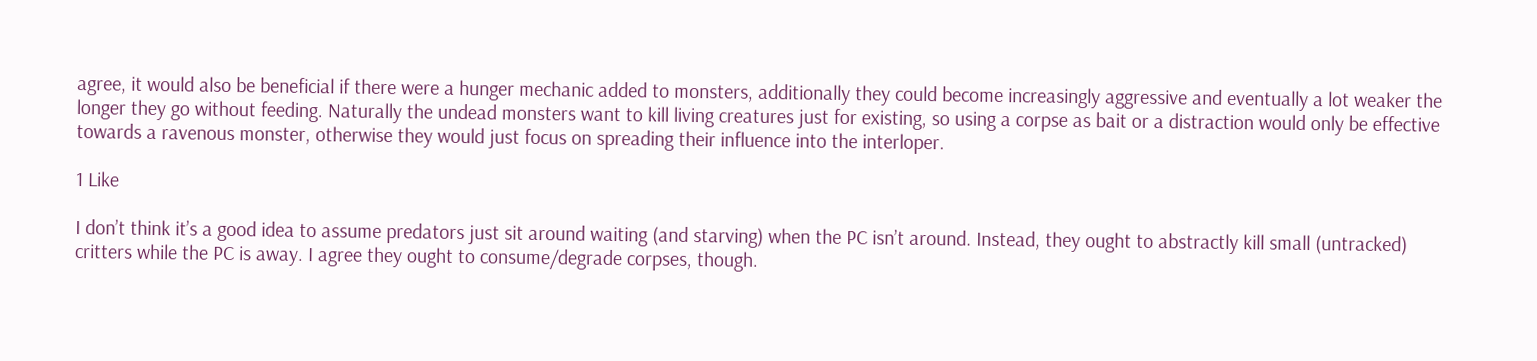agree, it would also be beneficial if there were a hunger mechanic added to monsters, additionally they could become increasingly aggressive and eventually a lot weaker the longer they go without feeding. Naturally the undead monsters want to kill living creatures just for existing, so using a corpse as bait or a distraction would only be effective towards a ravenous monster, otherwise they would just focus on spreading their influence into the interloper.

1 Like

I don’t think it’s a good idea to assume predators just sit around waiting (and starving) when the PC isn’t around. Instead, they ought to abstractly kill small (untracked) critters while the PC is away. I agree they ought to consume/degrade corpses, though.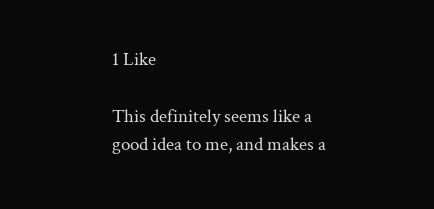1 Like

This definitely seems like a good idea to me, and makes a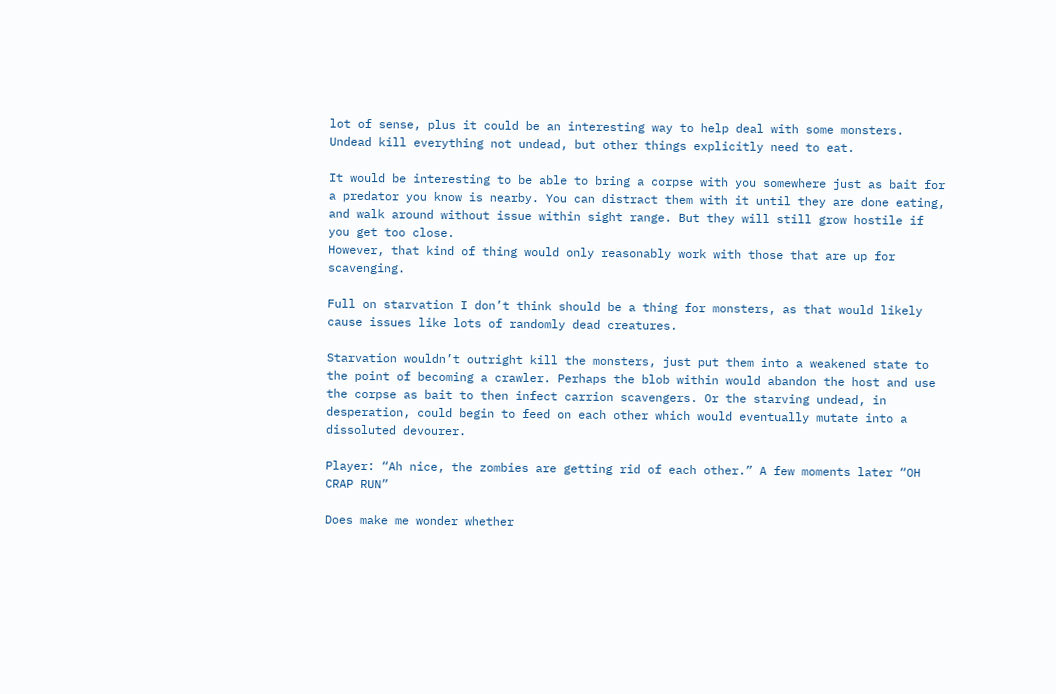lot of sense, plus it could be an interesting way to help deal with some monsters. Undead kill everything not undead, but other things explicitly need to eat.

It would be interesting to be able to bring a corpse with you somewhere just as bait for a predator you know is nearby. You can distract them with it until they are done eating, and walk around without issue within sight range. But they will still grow hostile if you get too close.
However, that kind of thing would only reasonably work with those that are up for scavenging.

Full on starvation I don’t think should be a thing for monsters, as that would likely cause issues like lots of randomly dead creatures.

Starvation wouldn’t outright kill the monsters, just put them into a weakened state to the point of becoming a crawler. Perhaps the blob within would abandon the host and use the corpse as bait to then infect carrion scavengers. Or the starving undead, in desperation, could begin to feed on each other which would eventually mutate into a dissoluted devourer.

Player: “Ah nice, the zombies are getting rid of each other.” A few moments later “OH CRAP RUN”

Does make me wonder whether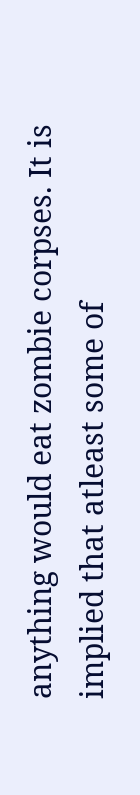anything would eat zombie corpses. It is implied that atleast some of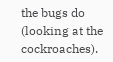the bugs do (looking at the cockroaches).